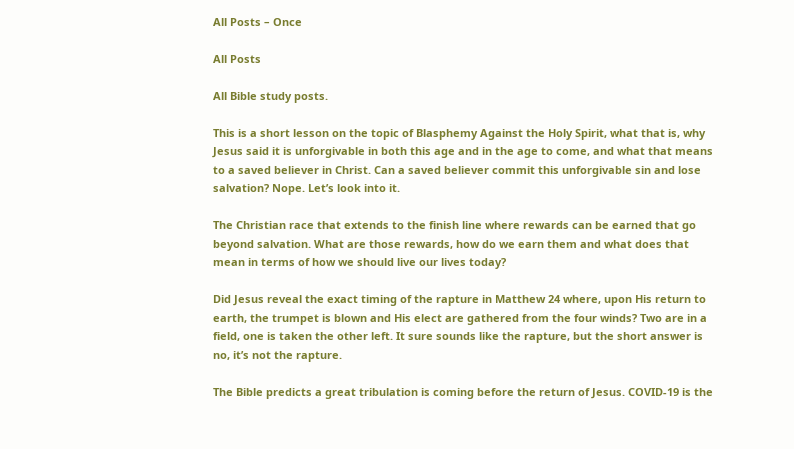All Posts – Once

All Posts

All Bible study posts.

This is a short lesson on the topic of Blasphemy Against the Holy Spirit, what that is, why Jesus said it is unforgivable in both this age and in the age to come, and what that means to a saved believer in Christ. Can a saved believer commit this unforgivable sin and lose salvation? Nope. Let’s look into it.

The Christian race that extends to the finish line where rewards can be earned that go beyond salvation. What are those rewards, how do we earn them and what does that mean in terms of how we should live our lives today?

Did Jesus reveal the exact timing of the rapture in Matthew 24 where, upon His return to earth, the trumpet is blown and His elect are gathered from the four winds? Two are in a field, one is taken the other left. It sure sounds like the rapture, but the short answer is no, it’s not the rapture.

The Bible predicts a great tribulation is coming before the return of Jesus. COVID-19 is the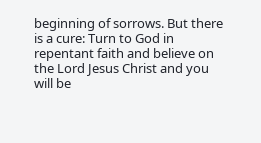beginning of sorrows. But there is a cure: Turn to God in repentant faith and believe on the Lord Jesus Christ and you will be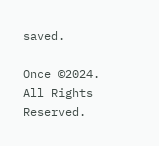saved.

Once ©2024. All Rights Reserved.